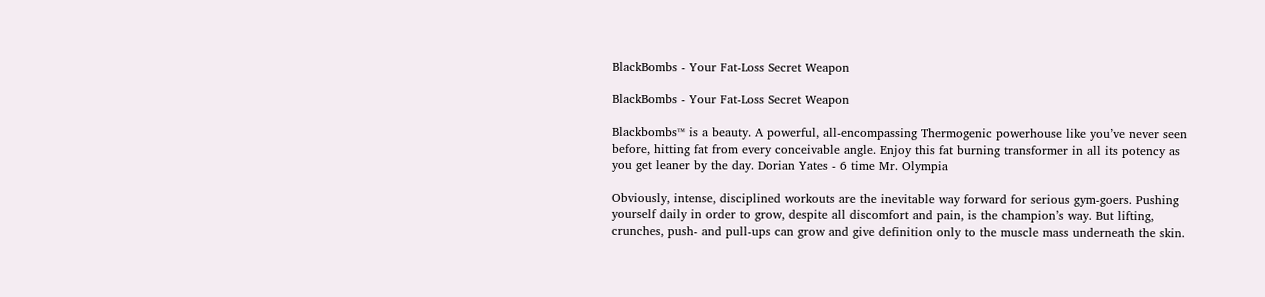BlackBombs - Your Fat-Loss Secret Weapon

BlackBombs - Your Fat-Loss Secret Weapon

Blackbombs™ is a beauty. A powerful, all-encompassing Thermogenic powerhouse like you’ve never seen before, hitting fat from every conceivable angle. Enjoy this fat burning transformer in all its potency as you get leaner by the day. Dorian Yates - 6 time Mr. Olympia

Obviously, intense, disciplined workouts are the inevitable way forward for serious gym-goers. Pushing yourself daily in order to grow, despite all discomfort and pain, is the champion’s way. But lifting, crunches, push- and pull-ups can grow and give definition only to the muscle mass underneath the skin.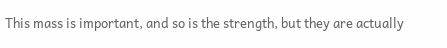This mass is important, and so is the strength, but they are actually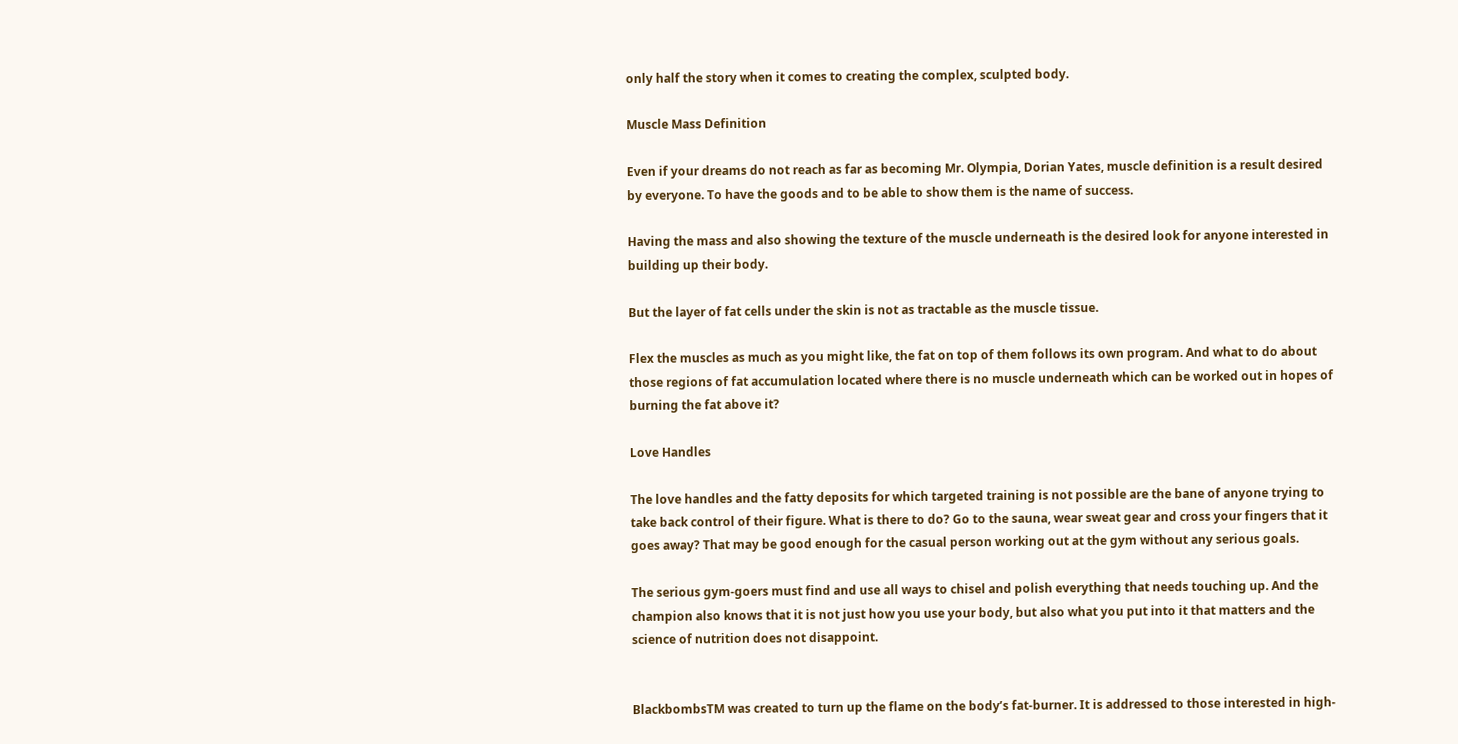only half the story when it comes to creating the complex, sculpted body.

Muscle Mass Definition

Even if your dreams do not reach as far as becoming Mr. Olympia, Dorian Yates, muscle definition is a result desired by everyone. To have the goods and to be able to show them is the name of success.

Having the mass and also showing the texture of the muscle underneath is the desired look for anyone interested in building up their body.

But the layer of fat cells under the skin is not as tractable as the muscle tissue.

Flex the muscles as much as you might like, the fat on top of them follows its own program. And what to do about those regions of fat accumulation located where there is no muscle underneath which can be worked out in hopes of burning the fat above it?

Love Handles

The love handles and the fatty deposits for which targeted training is not possible are the bane of anyone trying to take back control of their figure. What is there to do? Go to the sauna, wear sweat gear and cross your fingers that it goes away? That may be good enough for the casual person working out at the gym without any serious goals.

The serious gym-goers must find and use all ways to chisel and polish everything that needs touching up. And the champion also knows that it is not just how you use your body, but also what you put into it that matters and the science of nutrition does not disappoint.


BlackbombsTM was created to turn up the flame on the body’s fat-burner. It is addressed to those interested in high-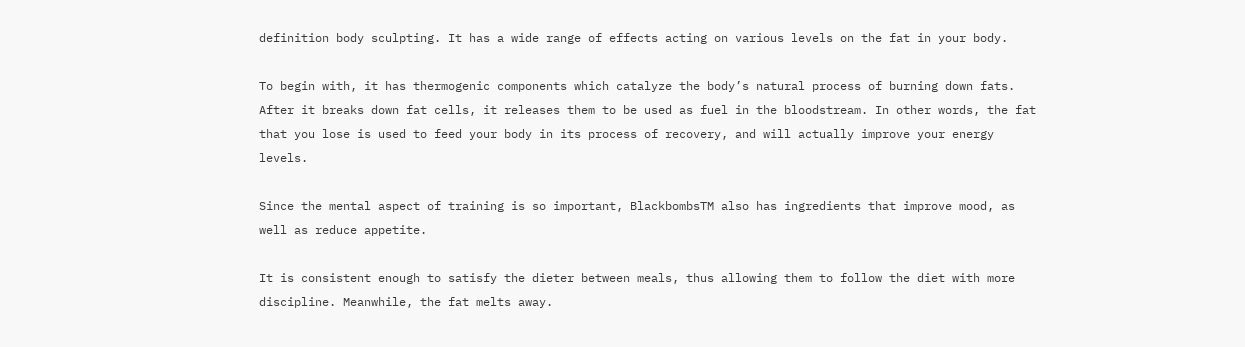definition body sculpting. It has a wide range of effects acting on various levels on the fat in your body.

To begin with, it has thermogenic components which catalyze the body’s natural process of burning down fats. After it breaks down fat cells, it releases them to be used as fuel in the bloodstream. In other words, the fat that you lose is used to feed your body in its process of recovery, and will actually improve your energy levels.

Since the mental aspect of training is so important, BlackbombsTM also has ingredients that improve mood, as well as reduce appetite.

It is consistent enough to satisfy the dieter between meals, thus allowing them to follow the diet with more discipline. Meanwhile, the fat melts away.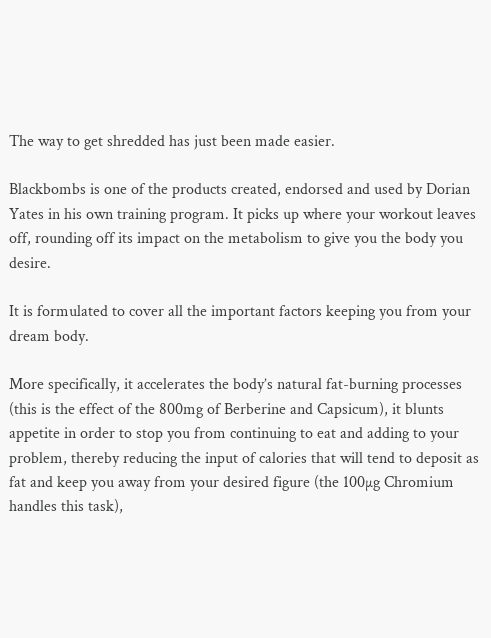The way to get shredded has just been made easier.

Blackbombs is one of the products created, endorsed and used by Dorian Yates in his own training program. It picks up where your workout leaves off, rounding off its impact on the metabolism to give you the body you desire.

It is formulated to cover all the important factors keeping you from your dream body.

More specifically, it accelerates the body’s natural fat-burning processes (this is the effect of the 800mg of Berberine and Capsicum), it blunts appetite in order to stop you from continuing to eat and adding to your problem, thereby reducing the input of calories that will tend to deposit as fat and keep you away from your desired figure (the 100µg Chromium handles this task),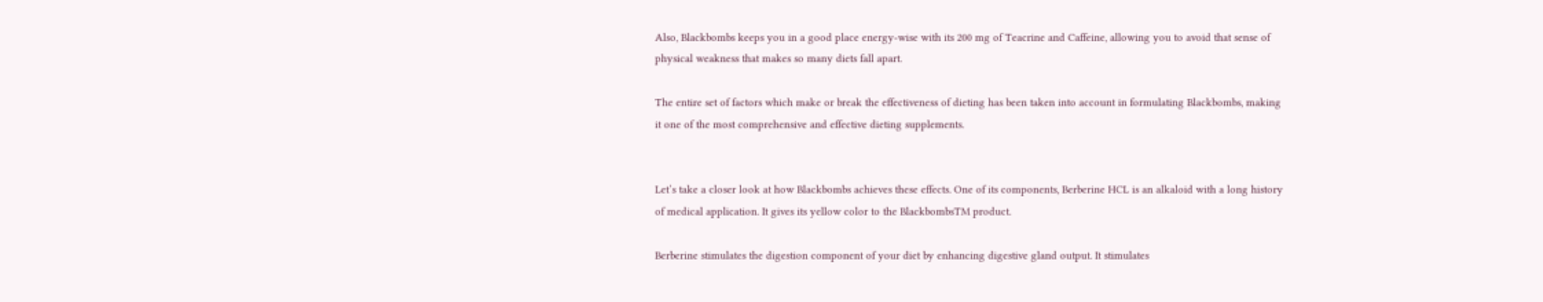Also, Blackbombs keeps you in a good place energy-wise with its 200 mg of Teacrine and Caffeine, allowing you to avoid that sense of physical weakness that makes so many diets fall apart.

The entire set of factors which make or break the effectiveness of dieting has been taken into account in formulating Blackbombs, making it one of the most comprehensive and effective dieting supplements.


Let’s take a closer look at how Blackbombs achieves these effects. One of its components, Berberine HCL is an alkaloid with a long history of medical application. It gives its yellow color to the BlackbombsTM product.

Berberine stimulates the digestion component of your diet by enhancing digestive gland output. It stimulates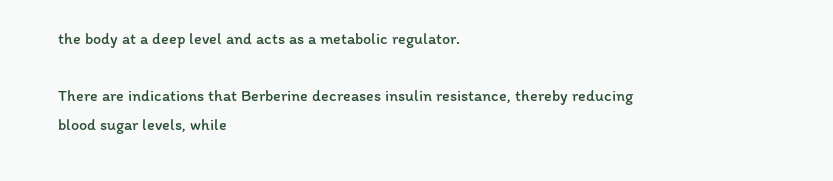the body at a deep level and acts as a metabolic regulator.

There are indications that Berberine decreases insulin resistance, thereby reducing blood sugar levels, while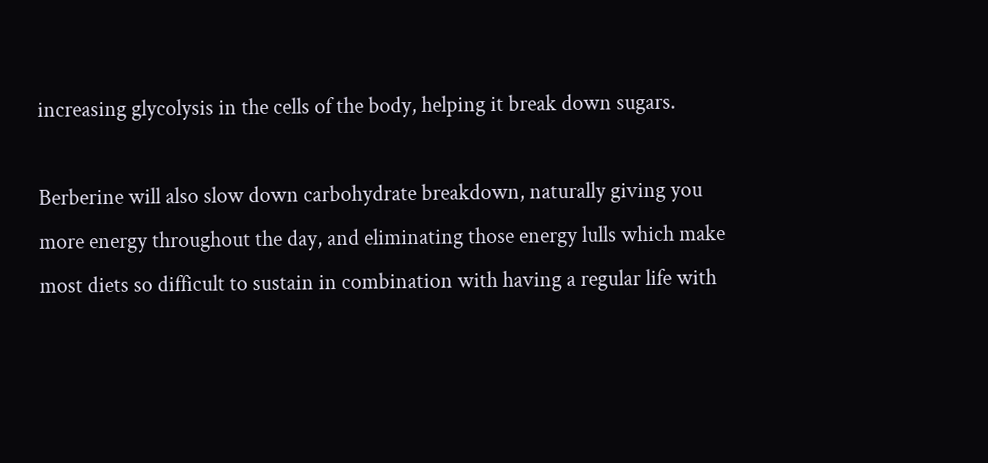increasing glycolysis in the cells of the body, helping it break down sugars.

Berberine will also slow down carbohydrate breakdown, naturally giving you more energy throughout the day, and eliminating those energy lulls which make most diets so difficult to sustain in combination with having a regular life with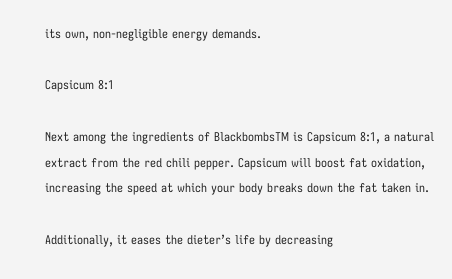its own, non-negligible energy demands.

Capsicum 8:1

Next among the ingredients of BlackbombsTM is Capsicum 8:1, a natural extract from the red chili pepper. Capsicum will boost fat oxidation, increasing the speed at which your body breaks down the fat taken in.

Additionally, it eases the dieter’s life by decreasing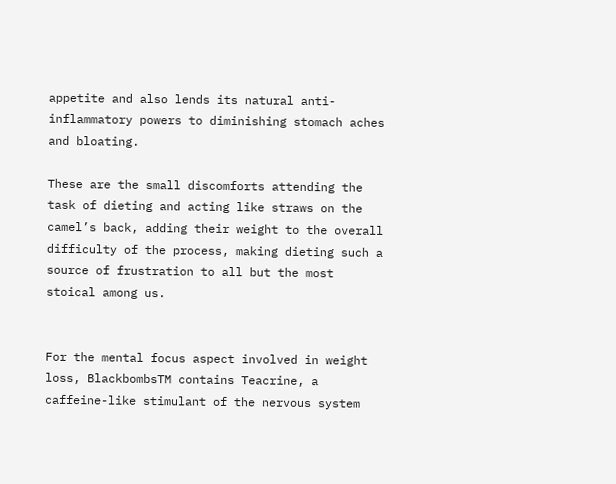appetite and also lends its natural anti-inflammatory powers to diminishing stomach aches and bloating.

These are the small discomforts attending the task of dieting and acting like straws on the camel’s back, adding their weight to the overall difficulty of the process, making dieting such a source of frustration to all but the most stoical among us.


For the mental focus aspect involved in weight loss, BlackbombsTM contains Teacrine, a caffeine-like stimulant of the nervous system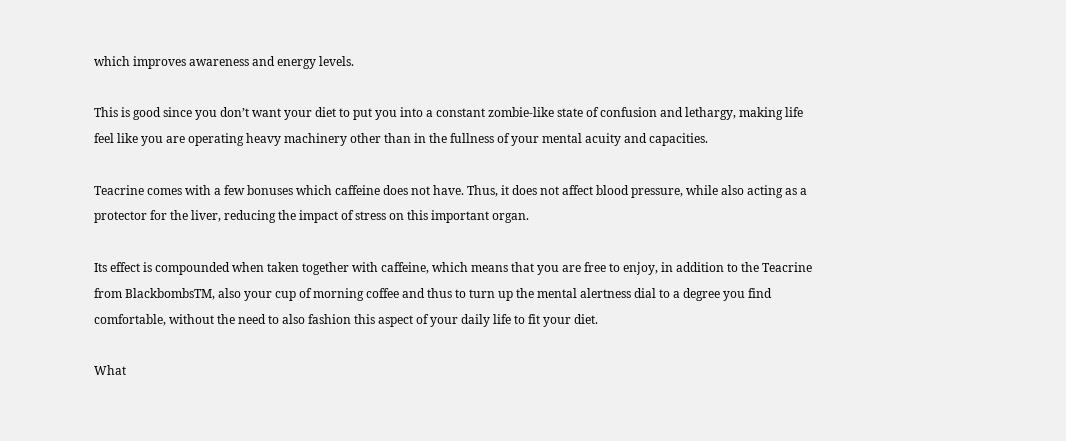which improves awareness and energy levels.

This is good since you don’t want your diet to put you into a constant zombie-like state of confusion and lethargy, making life feel like you are operating heavy machinery other than in the fullness of your mental acuity and capacities.

Teacrine comes with a few bonuses which caffeine does not have. Thus, it does not affect blood pressure, while also acting as a protector for the liver, reducing the impact of stress on this important organ.

Its effect is compounded when taken together with caffeine, which means that you are free to enjoy, in addition to the Teacrine from BlackbombsTM, also your cup of morning coffee and thus to turn up the mental alertness dial to a degree you find comfortable, without the need to also fashion this aspect of your daily life to fit your diet.

What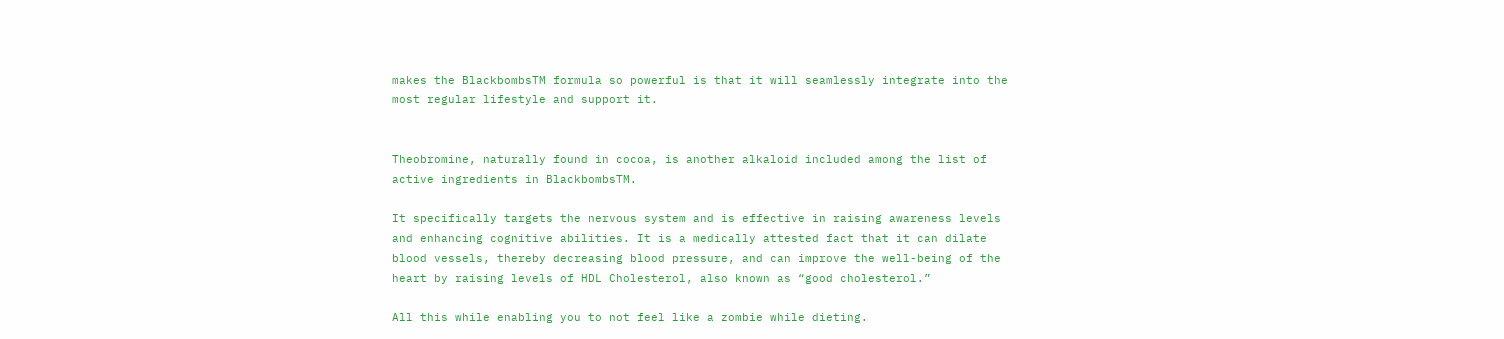makes the BlackbombsTM formula so powerful is that it will seamlessly integrate into the most regular lifestyle and support it.


Theobromine, naturally found in cocoa, is another alkaloid included among the list of active ingredients in BlackbombsTM.

It specifically targets the nervous system and is effective in raising awareness levels and enhancing cognitive abilities. It is a medically attested fact that it can dilate blood vessels, thereby decreasing blood pressure, and can improve the well-being of the heart by raising levels of HDL Cholesterol, also known as “good cholesterol.”

All this while enabling you to not feel like a zombie while dieting.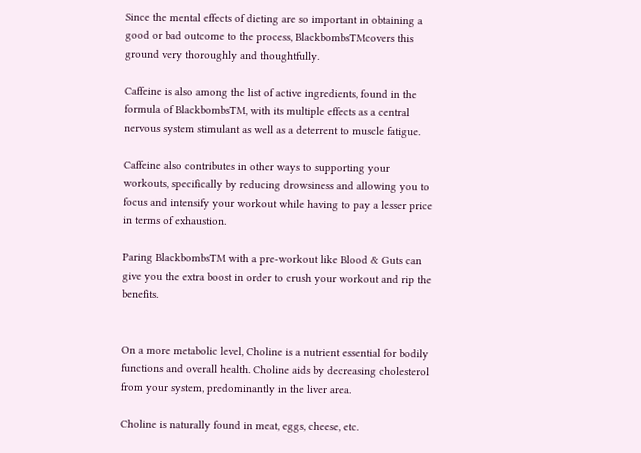Since the mental effects of dieting are so important in obtaining a good or bad outcome to the process, BlackbombsTMcovers this ground very thoroughly and thoughtfully.

Caffeine is also among the list of active ingredients, found in the formula of BlackbombsTM, with its multiple effects as a central nervous system stimulant as well as a deterrent to muscle fatigue.

Caffeine also contributes in other ways to supporting your workouts, specifically by reducing drowsiness and allowing you to focus and intensify your workout while having to pay a lesser price in terms of exhaustion.

Paring BlackbombsTM with a pre-workout like Blood & Guts can give you the extra boost in order to crush your workout and rip the benefits.


On a more metabolic level, Choline is a nutrient essential for bodily functions and overall health. Choline aids by decreasing cholesterol from your system, predominantly in the liver area.

Choline is naturally found in meat, eggs, cheese, etc.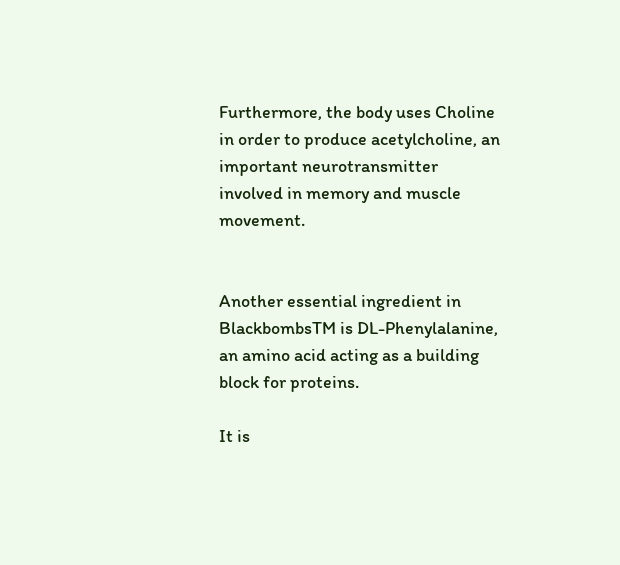Furthermore, the body uses Choline in order to produce acetylcholine, an important neurotransmitter involved in memory and muscle movement.


Another essential ingredient in BlackbombsTM is DL-Phenylalanine, an amino acid acting as a building block for proteins.

It is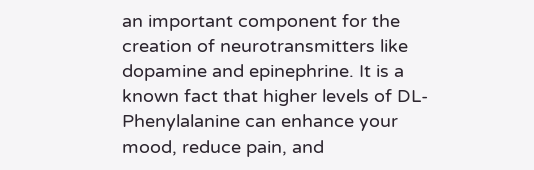an important component for the creation of neurotransmitters like dopamine and epinephrine. It is a known fact that higher levels of DL-Phenylalanine can enhance your mood, reduce pain, and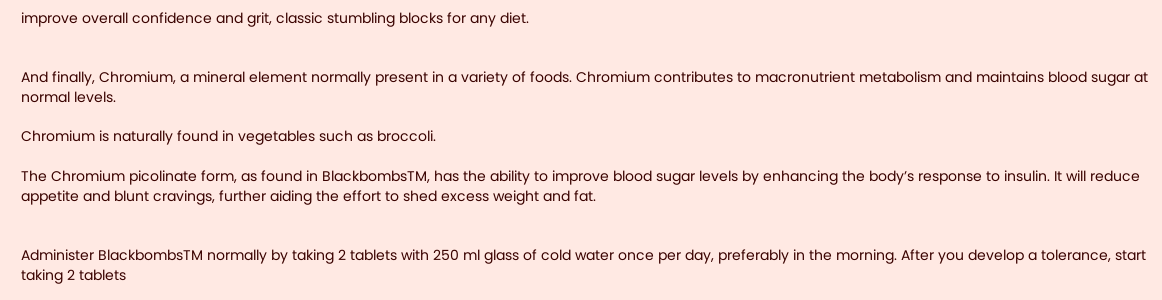improve overall confidence and grit, classic stumbling blocks for any diet.


And finally, Chromium, a mineral element normally present in a variety of foods. Chromium contributes to macronutrient metabolism and maintains blood sugar at normal levels.

Chromium is naturally found in vegetables such as broccoli.

The Chromium picolinate form, as found in BlackbombsTM, has the ability to improve blood sugar levels by enhancing the body’s response to insulin. It will reduce appetite and blunt cravings, further aiding the effort to shed excess weight and fat.


Administer BlackbombsTM normally by taking 2 tablets with 250 ml glass of cold water once per day, preferably in the morning. After you develop a tolerance, start taking 2 tablets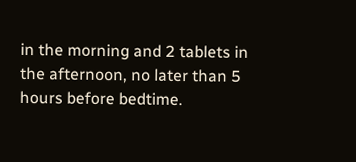in the morning and 2 tablets in the afternoon, no later than 5 hours before bedtime.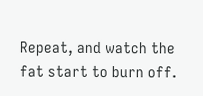Repeat, and watch the fat start to burn off.